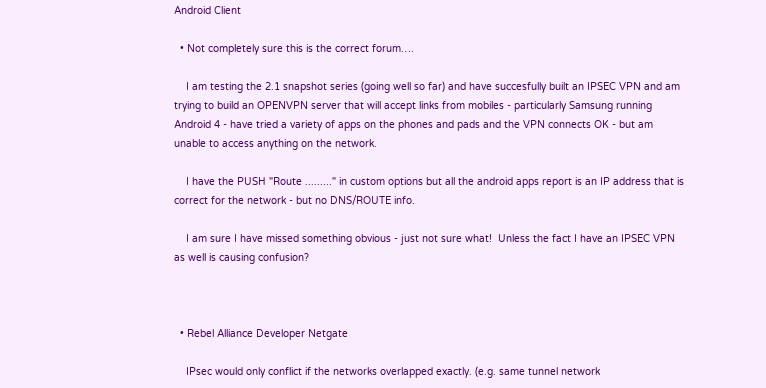Android Client

  • Not completely sure this is the correct forum….

    I am testing the 2.1 snapshot series (going well so far) and have succesfully built an IPSEC VPN and am trying to build an OPENVPN server that will accept links from mobiles - particularly Samsung running Android 4 - have tried a variety of apps on the phones and pads and the VPN connects OK - but am unable to access anything on the network.

    I have the PUSH "Route ........." in custom options but all the android apps report is an IP address that is correct for the network - but no DNS/ROUTE info.

    I am sure I have missed something obvious - just not sure what!  Unless the fact I have an IPSEC VPN as well is causing confusion?



  • Rebel Alliance Developer Netgate

    IPsec would only conflict if the networks overlapped exactly. (e.g. same tunnel network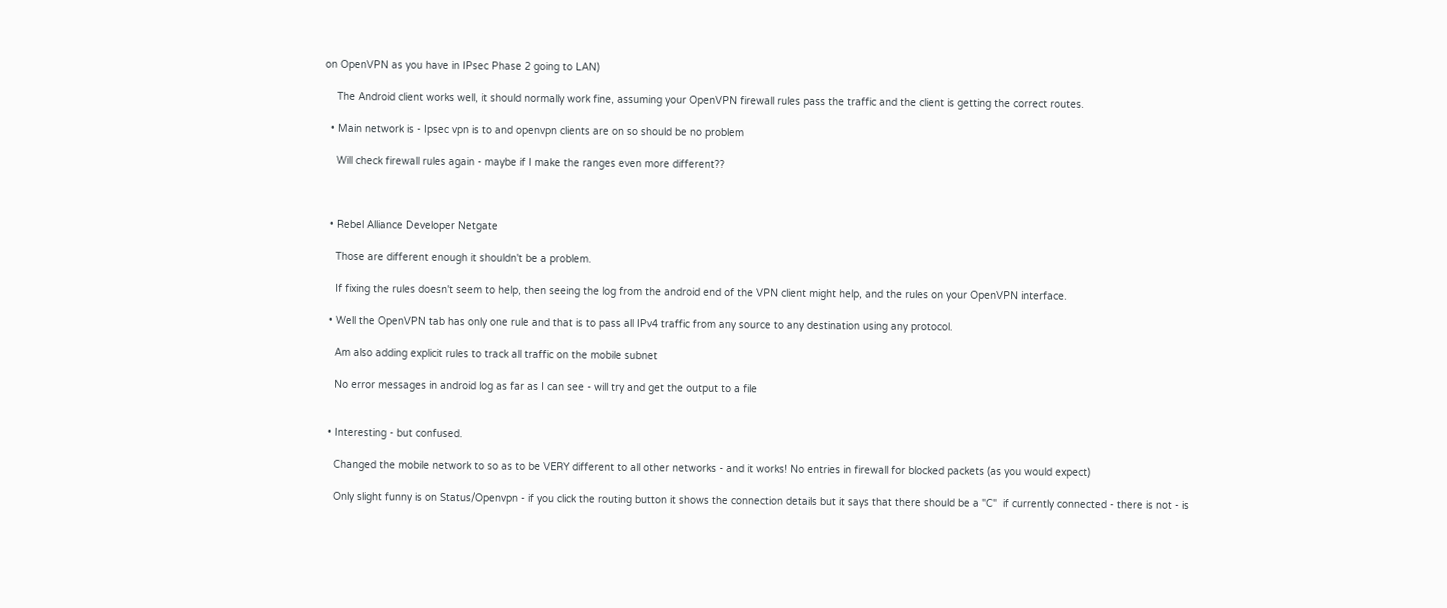on OpenVPN as you have in IPsec Phase 2 going to LAN)

    The Android client works well, it should normally work fine, assuming your OpenVPN firewall rules pass the traffic and the client is getting the correct routes.

  • Main network is - Ipsec vpn is to and openvpn clients are on so should be no problem

    Will check firewall rules again - maybe if I make the ranges even more different??



  • Rebel Alliance Developer Netgate

    Those are different enough it shouldn't be a problem.

    If fixing the rules doesn't seem to help, then seeing the log from the android end of the VPN client might help, and the rules on your OpenVPN interface.

  • Well the OpenVPN tab has only one rule and that is to pass all IPv4 traffic from any source to any destination using any protocol.

    Am also adding explicit rules to track all traffic on the mobile subnet

    No error messages in android log as far as I can see - will try and get the output to a file


  • Interesting - but confused.

    Changed the mobile network to so as to be VERY different to all other networks - and it works! No entries in firewall for blocked packets (as you would expect)

    Only slight funny is on Status/Openvpn - if you click the routing button it shows the connection details but it says that there should be a "C"  if currently connected - there is not - is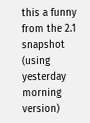this a funny from the 2.1 snapshot (using yesterday morning version)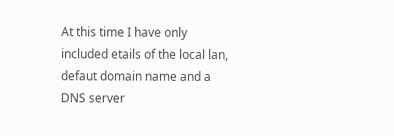At this time I have only included etails of the local lan, defaut domain name and a DNS server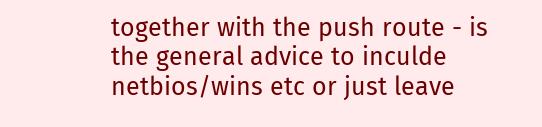together with the push route - is the general advice to inculde netbios/wins etc or just leave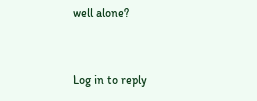well alone?


Log in to reply